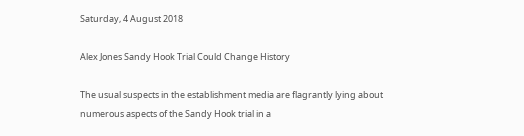Saturday, 4 August 2018

Alex Jones Sandy Hook Trial Could Change History

The usual suspects in the establishment media are flagrantly lying about numerous aspects of the Sandy Hook trial in a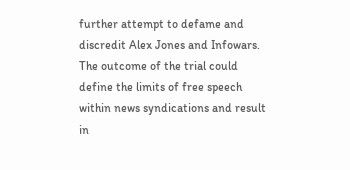further attempt to defame and discredit Alex Jones and Infowars.
The outcome of the trial could define the limits of free speech within news syndications and result in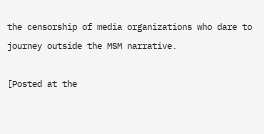the censorship of media organizations who dare to journey outside the MSM narrative.

[Posted at the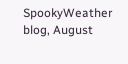SpookyWeather blog, August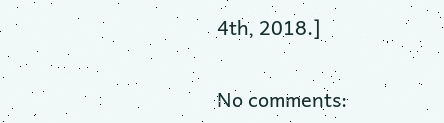4th, 2018.]

No comments: